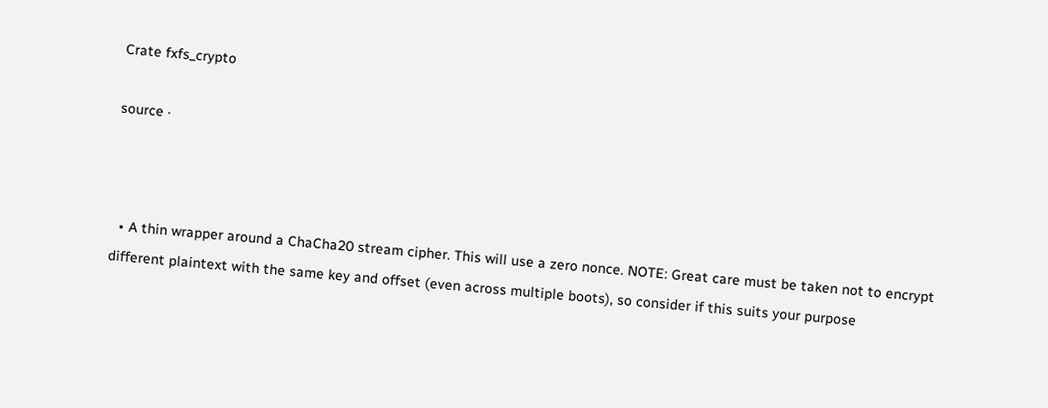Crate fxfs_crypto

source ·



  • A thin wrapper around a ChaCha20 stream cipher. This will use a zero nonce. NOTE: Great care must be taken not to encrypt different plaintext with the same key and offset (even across multiple boots), so consider if this suits your purpose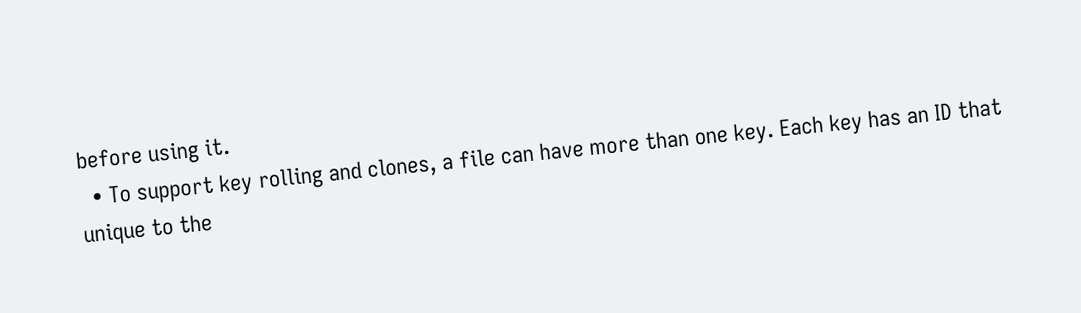before using it.
  • To support key rolling and clones, a file can have more than one key. Each key has an ID that unique to the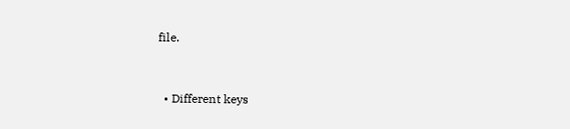file.


  • Different keys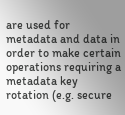are used for metadata and data in order to make certain operations requiring a metadata key rotation (e.g. secure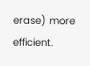erase) more efficient.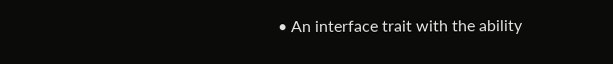• An interface trait with the ability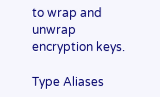to wrap and unwrap encryption keys.

Type Aliases